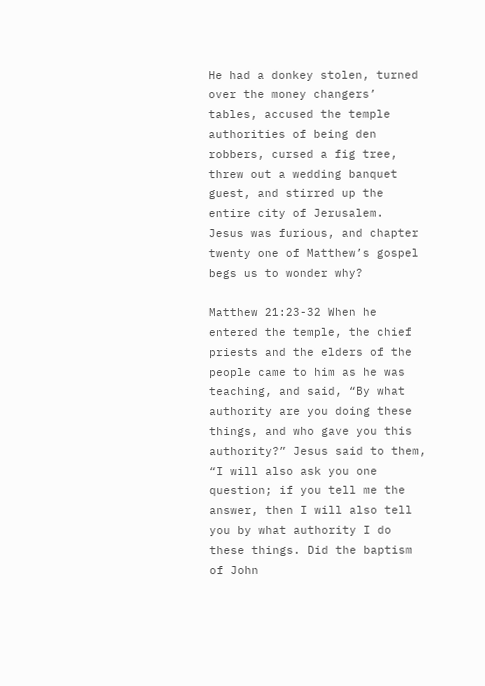He had a donkey stolen, turned over the money changers’ tables, accused the temple authorities of being den robbers, cursed a fig tree, threw out a wedding banquet guest, and stirred up the entire city of Jerusalem.  Jesus was furious, and chapter twenty one of Matthew’s gospel begs us to wonder why?

Matthew 21:23-32 When he entered the temple, the chief priests and the elders of the people came to him as he was teaching, and said, “By what authority are you doing these things, and who gave you this authority?” Jesus said to them, “I will also ask you one question; if you tell me the answer, then I will also tell you by what authority I do these things. Did the baptism of John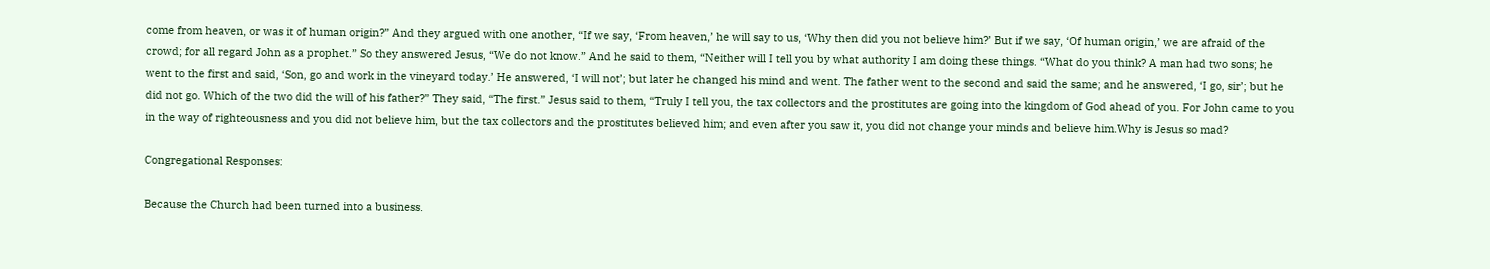come from heaven, or was it of human origin?” And they argued with one another, “If we say, ‘From heaven,’ he will say to us, ‘Why then did you not believe him?’ But if we say, ‘Of human origin,’ we are afraid of the crowd; for all regard John as a prophet.” So they answered Jesus, “We do not know.” And he said to them, “Neither will I tell you by what authority I am doing these things. “What do you think? A man had two sons; he went to the first and said, ‘Son, go and work in the vineyard today.’ He answered, ‘I will not’; but later he changed his mind and went. The father went to the second and said the same; and he answered, ‘I go, sir’; but he did not go. Which of the two did the will of his father?” They said, “The first.” Jesus said to them, “Truly I tell you, the tax collectors and the prostitutes are going into the kingdom of God ahead of you. For John came to you in the way of righteousness and you did not believe him, but the tax collectors and the prostitutes believed him; and even after you saw it, you did not change your minds and believe him.Why is Jesus so mad?

Congregational Responses:

Because the Church had been turned into a business.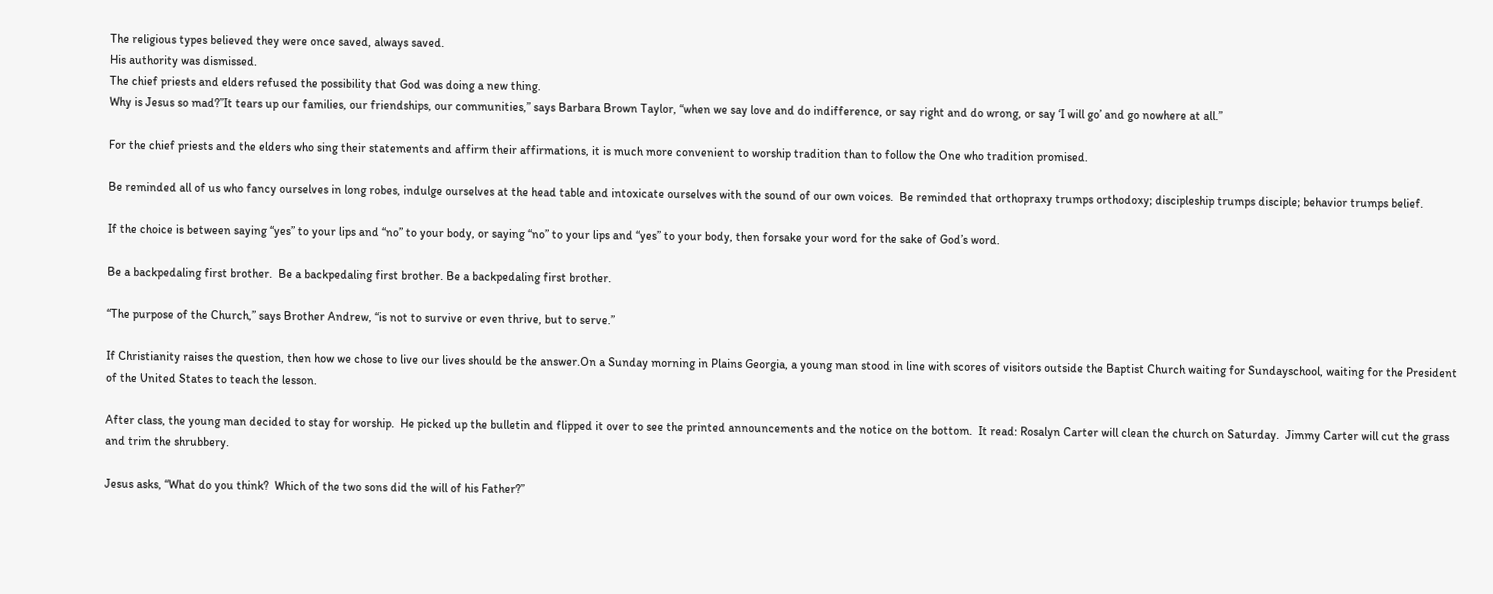The religious types believed they were once saved, always saved.
His authority was dismissed.
The chief priests and elders refused the possibility that God was doing a new thing.
Why is Jesus so mad?”It tears up our families, our friendships, our communities,” says Barbara Brown Taylor, “when we say love and do indifference, or say right and do wrong, or say ‘I will go’ and go nowhere at all.”

For the chief priests and the elders who sing their statements and affirm their affirmations, it is much more convenient to worship tradition than to follow the One who tradition promised.

Be reminded all of us who fancy ourselves in long robes, indulge ourselves at the head table and intoxicate ourselves with the sound of our own voices.  Be reminded that orthopraxy trumps orthodoxy; discipleship trumps disciple; behavior trumps belief.

If the choice is between saying “yes” to your lips and “no” to your body, or saying “no” to your lips and “yes” to your body, then forsake your word for the sake of God’s word.

Be a backpedaling first brother.  Be a backpedaling first brother. Be a backpedaling first brother.

“The purpose of the Church,” says Brother Andrew, “is not to survive or even thrive, but to serve.”

If Christianity raises the question, then how we chose to live our lives should be the answer.On a Sunday morning in Plains Georgia, a young man stood in line with scores of visitors outside the Baptist Church waiting for Sundayschool, waiting for the President of the United States to teach the lesson.

After class, the young man decided to stay for worship.  He picked up the bulletin and flipped it over to see the printed announcements and the notice on the bottom.  It read: Rosalyn Carter will clean the church on Saturday.  Jimmy Carter will cut the grass and trim the shrubbery.

Jesus asks, “What do you think?  Which of the two sons did the will of his Father?”